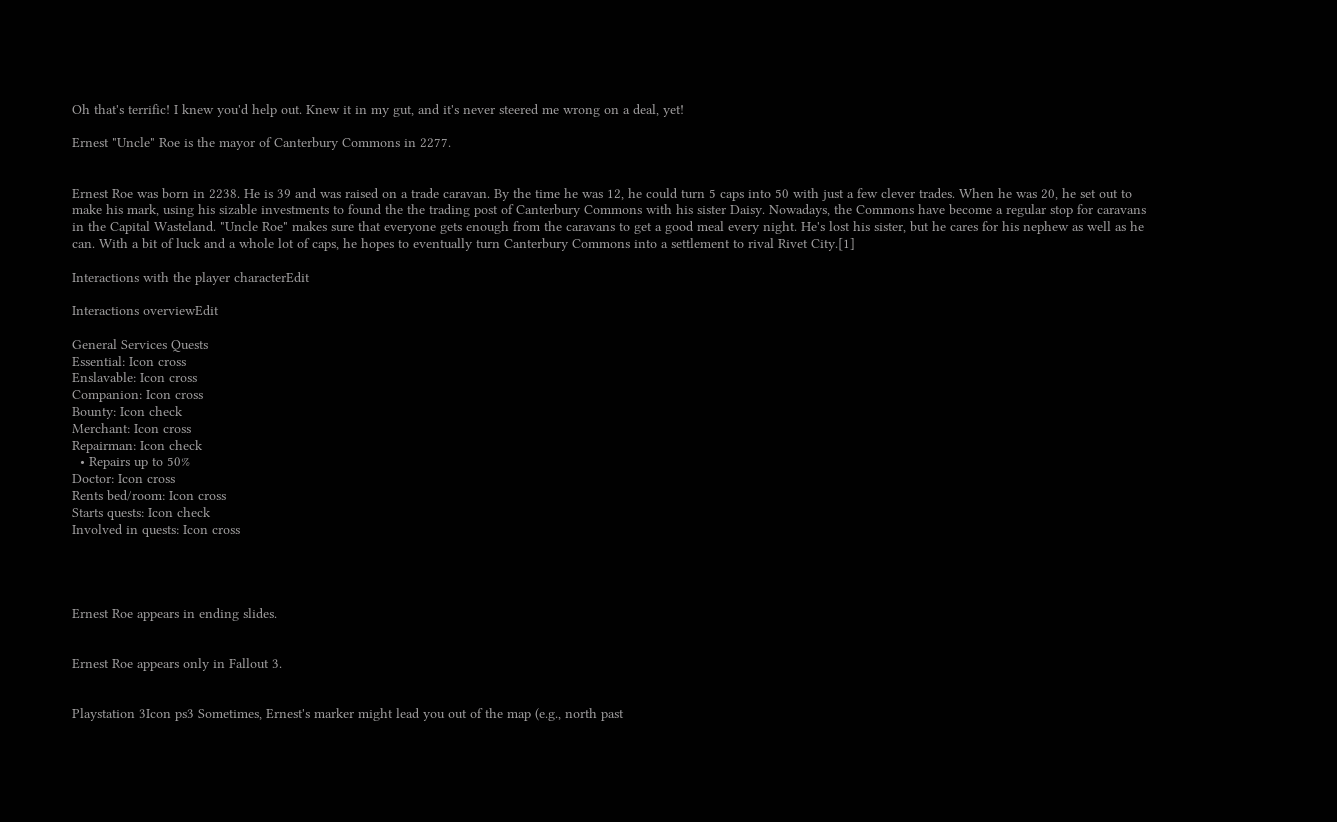Oh that's terrific! I knew you'd help out. Knew it in my gut, and it's never steered me wrong on a deal, yet!

Ernest "Uncle" Roe is the mayor of Canterbury Commons in 2277.


Ernest Roe was born in 2238. He is 39 and was raised on a trade caravan. By the time he was 12, he could turn 5 caps into 50 with just a few clever trades. When he was 20, he set out to make his mark, using his sizable investments to found the the trading post of Canterbury Commons with his sister Daisy. Nowadays, the Commons have become a regular stop for caravans in the Capital Wasteland. "Uncle Roe" makes sure that everyone gets enough from the caravans to get a good meal every night. He's lost his sister, but he cares for his nephew as well as he can. With a bit of luck and a whole lot of caps, he hopes to eventually turn Canterbury Commons into a settlement to rival Rivet City.[1]

Interactions with the player characterEdit

Interactions overviewEdit

General Services Quests
Essential: Icon cross
Enslavable: Icon cross
Companion: Icon cross
Bounty: Icon check
Merchant: Icon cross
Repairman: Icon check
  • Repairs up to 50%
Doctor: Icon cross
Rents bed/room: Icon cross
Starts quests: Icon check
Involved in quests: Icon cross




Ernest Roe appears in ending slides.


Ernest Roe appears only in Fallout 3.


Playstation 3Icon ps3 Sometimes, Ernest's marker might lead you out of the map (e.g., north past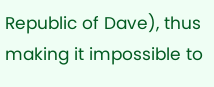Republic of Dave), thus making it impossible to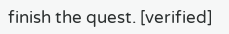finish the quest. [verified]